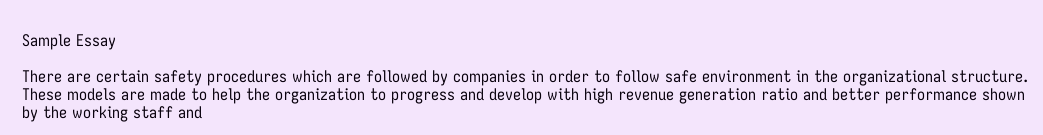Sample Essay

There are certain safety procedures which are followed by companies in order to follow safe environment in the organizational structure. These models are made to help the organization to progress and develop with high revenue generation ratio and better performance shown by the working staff and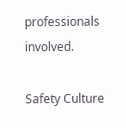professionals involved.

Safety Culture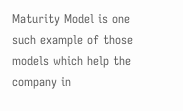Maturity Model is one such example of those models which help the company in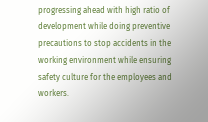progressing ahead with high ratio of development while doing preventive precautions to stop accidents in the working environment while ensuring safety culture for the employees and workers.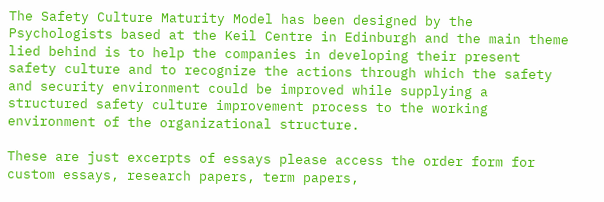The Safety Culture Maturity Model has been designed by the Psychologists based at the Keil Centre in Edinburgh and the main theme lied behind is to help the companies in developing their present safety culture and to recognize the actions through which the safety and security environment could be improved while supplying a structured safety culture improvement process to the working environment of the organizational structure.

These are just excerpts of essays please access the order form for custom essays, research papers, term papers,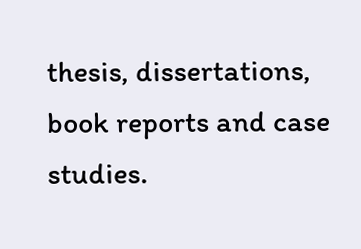thesis, dissertations, book reports and case studies.